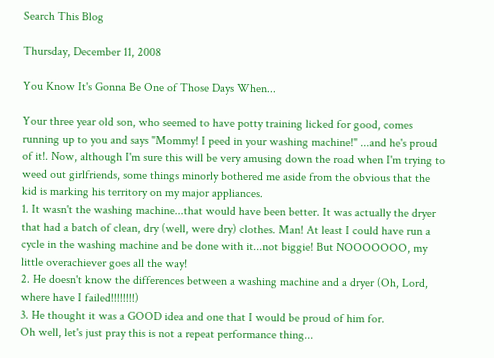Search This Blog

Thursday, December 11, 2008

You Know It's Gonna Be One of Those Days When...

Your three year old son, who seemed to have potty training licked for good, comes running up to you and says "Mommy! I peed in your washing machine!" ...and he's proud of it!. Now, although I'm sure this will be very amusing down the road when I'm trying to weed out girlfriends, some things minorly bothered me aside from the obvious that the kid is marking his territory on my major appliances.
1. It wasn't the washing machine...that would have been better. It was actually the dryer that had a batch of clean, dry (well, were dry) clothes. Man! At least I could have run a cycle in the washing machine and be done with it...not biggie! But NOOOOOOO, my little overachiever goes all the way!
2. He doesn't know the differences between a washing machine and a dryer (Oh, Lord, where have I failed!!!!!!!!)
3. He thought it was a GOOD idea and one that I would be proud of him for.
Oh well, let's just pray this is not a repeat performance thing...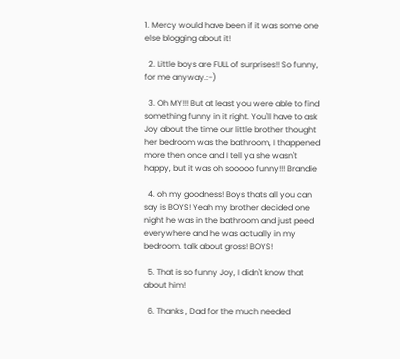1. Mercy would have been if it was some one else blogging about it!

  2. Little boys are FULL of surprises!! So funny, for me anyway.:-)

  3. Oh MY!!! But at least you were able to find something funny in it right. You'll have to ask Joy about the time our little brother thought her bedroom was the bathroom, I thappened more then once and I tell ya she wasn't happy, but it was oh sooooo funny!!! Brandie

  4. oh my goodness! Boys thats all you can say is BOYS! Yeah my brother decided one night he was in the bathroom and just peed everywhere and he was actually in my bedroom. talk about gross! BOYS!

  5. That is so funny Joy, I didn't know that about him!

  6. Thanks , Dad for the much needed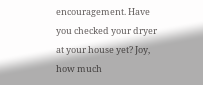encouragement. Have you checked your dryer at your house yet? Joy, how much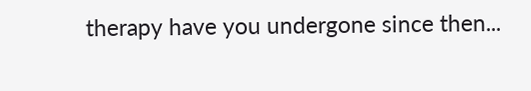therapy have you undergone since then...